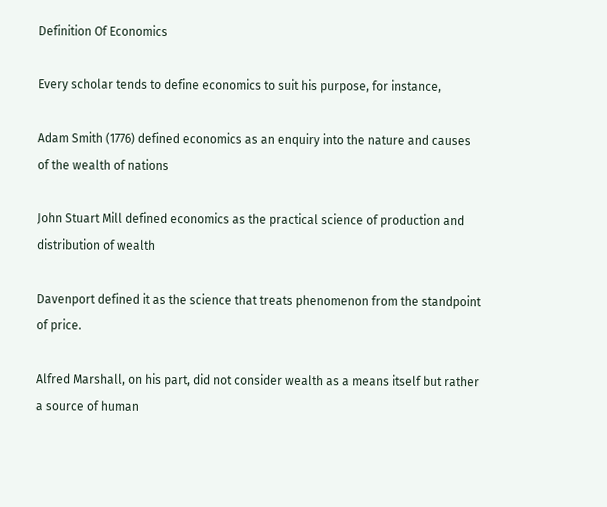Definition Of Economics

Every scholar tends to define economics to suit his purpose, for instance,

Adam Smith (1776) defined economics as an enquiry into the nature and causes of the wealth of nations

John Stuart Mill defined economics as the practical science of production and distribution of wealth

Davenport defined it as the science that treats phenomenon from the standpoint of price.

Alfred Marshall, on his part, did not consider wealth as a means itself but rather a source of human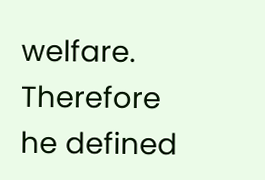welfare. Therefore he defined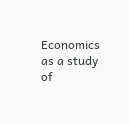Economics as a study of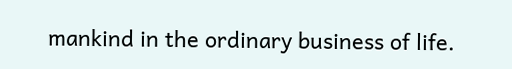mankind in the ordinary business of life.